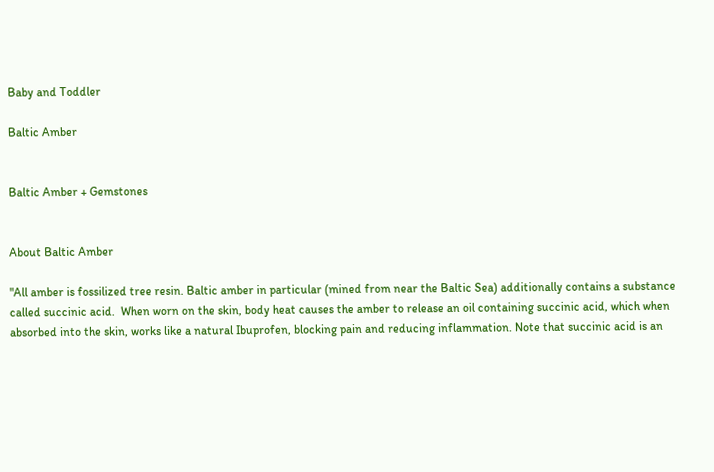Baby and Toddler

Baltic Amber


Baltic Amber + Gemstones


About Baltic Amber

"All amber is fossilized tree resin. Baltic amber in particular (mined from near the Baltic Sea) additionally contains a substance called succinic acid.  When worn on the skin, body heat causes the amber to release an oil containing succinic acid, which when absorbed into the skin, works like a natural Ibuprofen, blocking pain and reducing inflammation. Note that succinic acid is an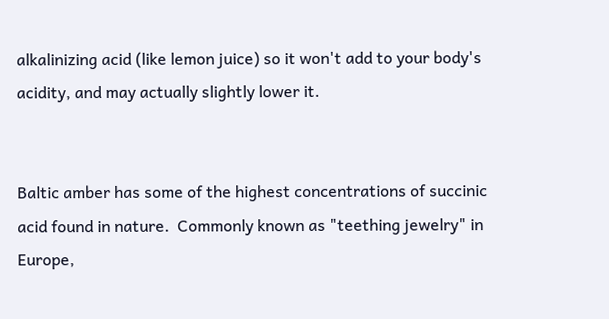alkalinizing acid (like lemon juice) so it won't add to your body's acidity, and may actually slightly lower it.


Baltic amber has some of the highest concentrations of succinic acid found in nature.  Commonly known as "teething jewelry" in Europe,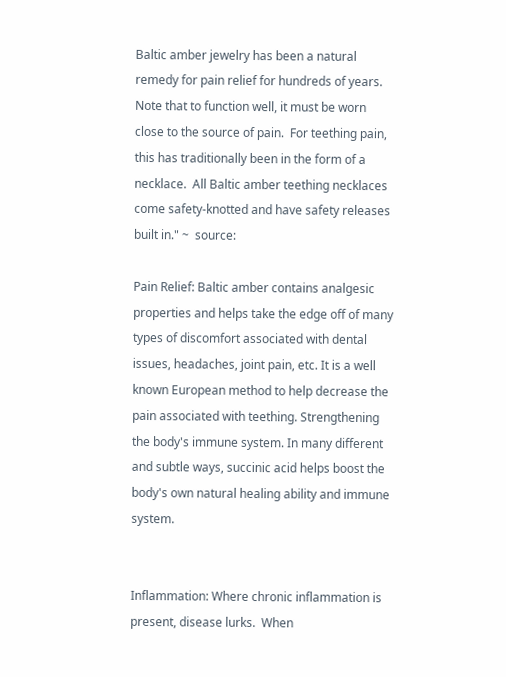Baltic amber jewelry has been a natural remedy for pain relief for hundreds of years.  Note that to function well, it must be worn close to the source of pain.  For teething pain, this has traditionally been in the form of a necklace.  All Baltic amber teething necklaces come safety-knotted and have safety releases built in." ~  source:

Pain Relief: Baltic amber contains analgesic properties and helps take the edge off of many types of discomfort associated with dental issues, headaches, joint pain, etc. It is a well known European method to help decrease the pain associated with teething. Strengthening the body's immune system. In many different and subtle ways, succinic acid helps boost the body's own natural healing ability and immune system.


Inflammation: Where chronic inflammation is present, disease lurks.  When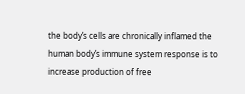the body’s cells are chronically inflamed the human body’s immune system response is to increase production of free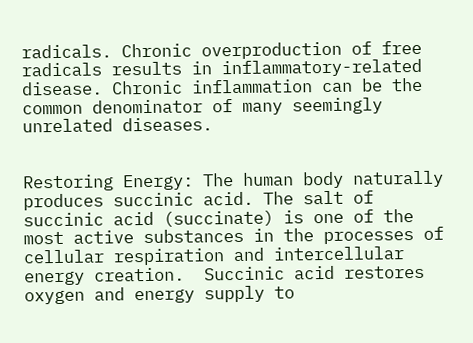radicals. Chronic overproduction of free radicals results in inflammatory-related disease. Chronic inflammation can be the common denominator of many seemingly unrelated diseases.


Restoring Energy: The human body naturally produces succinic acid. The salt of succinic acid (succinate) is one of the most active substances in the processes of cellular respiration and intercellular energy creation.  Succinic acid restores oxygen and energy supply to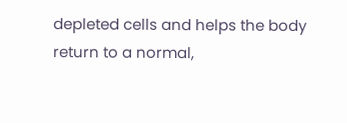depleted cells and helps the body return to a normal,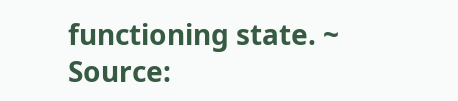functioning state. ~ Source: